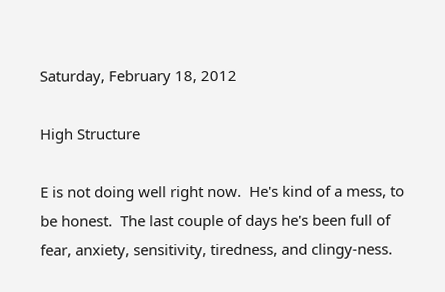Saturday, February 18, 2012

High Structure

E is not doing well right now.  He's kind of a mess, to be honest.  The last couple of days he's been full of fear, anxiety, sensitivity, tiredness, and clingy-ness.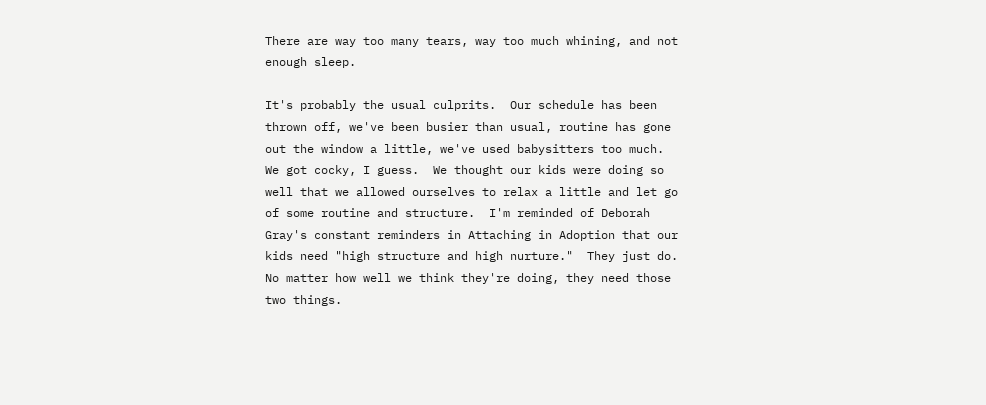There are way too many tears, way too much whining, and not enough sleep.

It's probably the usual culprits.  Our schedule has been thrown off, we've been busier than usual, routine has gone out the window a little, we've used babysitters too much.  We got cocky, I guess.  We thought our kids were doing so well that we allowed ourselves to relax a little and let go of some routine and structure.  I'm reminded of Deborah Gray's constant reminders in Attaching in Adoption that our kids need "high structure and high nurture."  They just do.  No matter how well we think they're doing, they need those two things.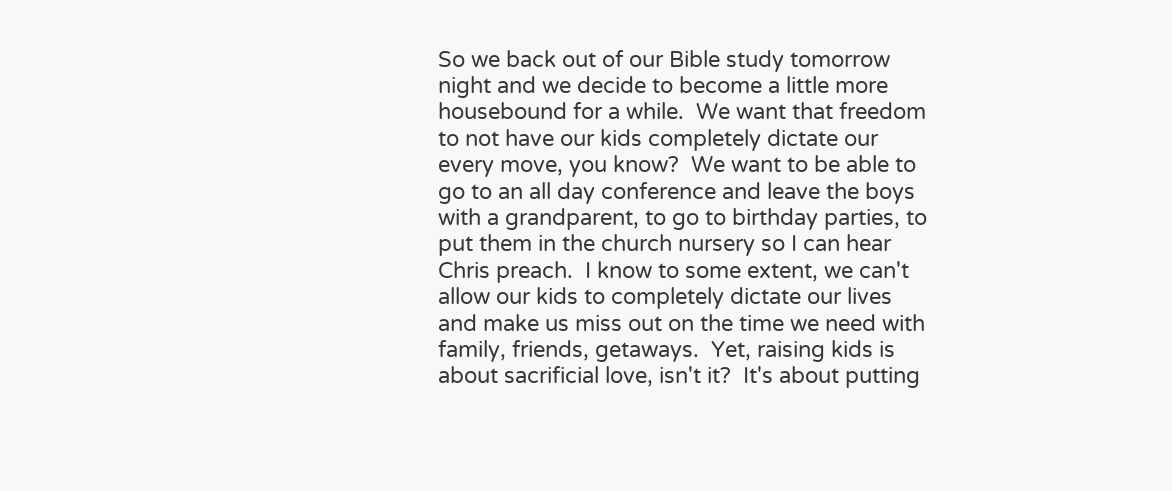So we back out of our Bible study tomorrow night and we decide to become a little more housebound for a while.  We want that freedom to not have our kids completely dictate our every move, you know?  We want to be able to go to an all day conference and leave the boys with a grandparent, to go to birthday parties, to put them in the church nursery so I can hear Chris preach.  I know to some extent, we can't allow our kids to completely dictate our lives and make us miss out on the time we need with family, friends, getaways.  Yet, raising kids is about sacrificial love, isn't it?  It's about putting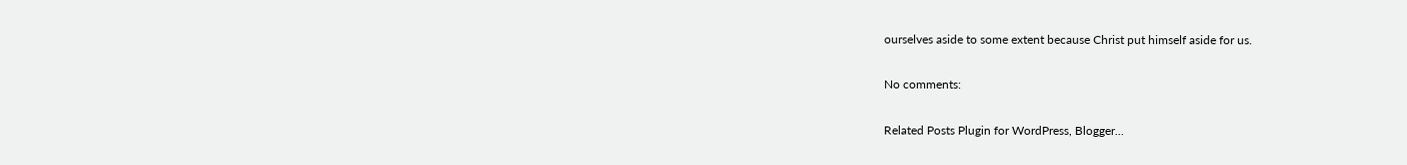ourselves aside to some extent because Christ put himself aside for us.

No comments:

Related Posts Plugin for WordPress, Blogger...